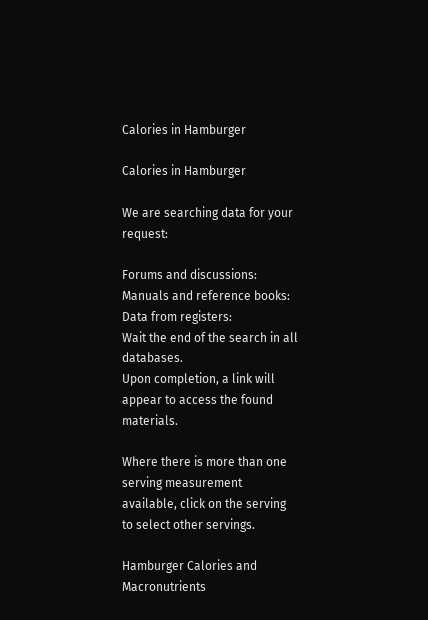Calories in Hamburger

Calories in Hamburger

We are searching data for your request:

Forums and discussions:
Manuals and reference books:
Data from registers:
Wait the end of the search in all databases.
Upon completion, a link will appear to access the found materials.

Where there is more than one serving measurement available, click on the serving to select other servings.

Hamburger Calories and Macronutrients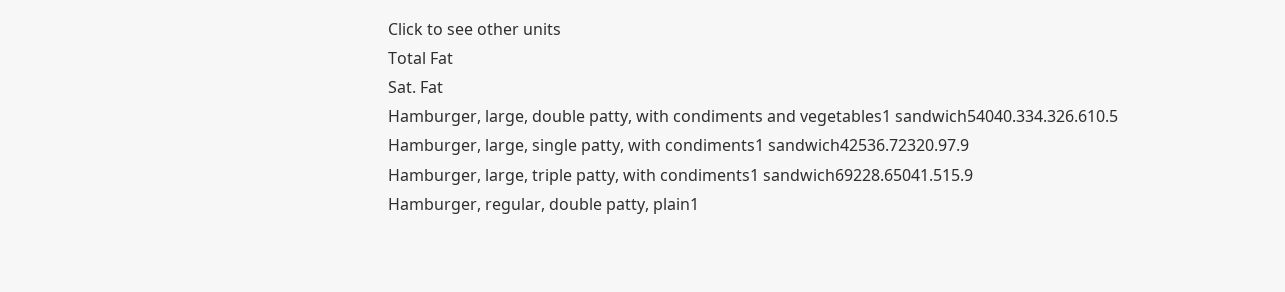Click to see other units
Total Fat
Sat. Fat
Hamburger, large, double patty, with condiments and vegetables1 sandwich54040.334.326.610.5
Hamburger, large, single patty, with condiments1 sandwich42536.72320.97.9
Hamburger, large, triple patty, with condiments1 sandwich69228.65041.515.9
Hamburger, regular, double patty, plain1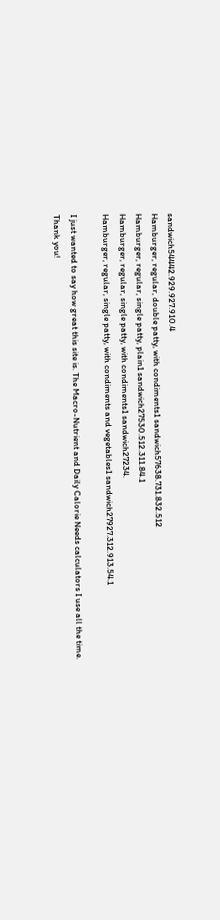sandwich54442.929.927.910.4
Hamburger, regular, double patty, with condiments1 sandwich57638.731.832.512
Hamburger, regular, single patty, plain1 sandwich27530.512.311.84.1
Hamburger, regular, single patty, with condiments1 sandwich27234.
Hamburger, regular, single patty, with condiments and vegetables1 sandwich27927.312.913.54.1

I just wanted to say how great this site is. The Macro-Nutrient and Daily Calorie Needs calculators I use all the time. Thank you!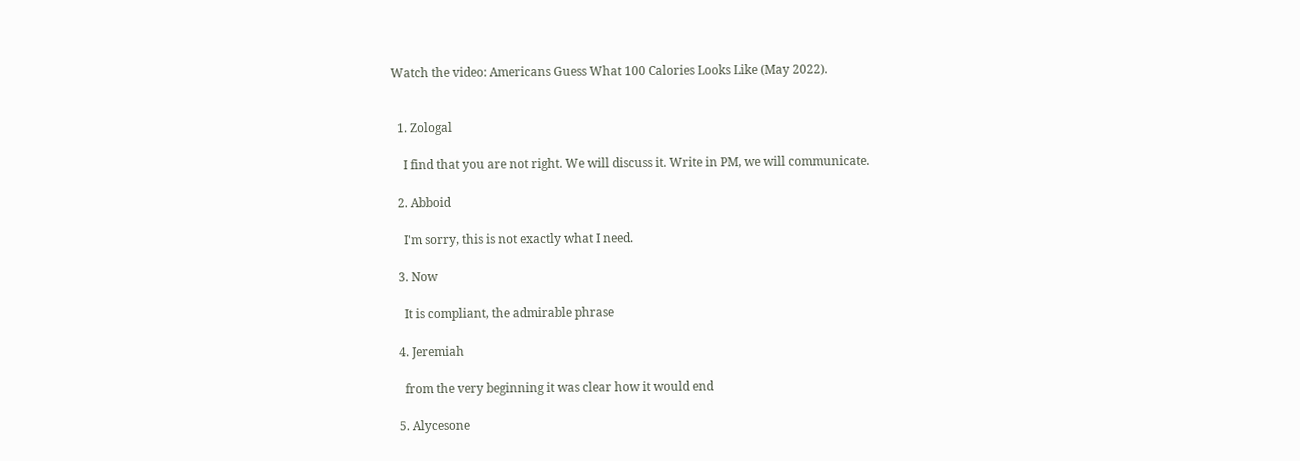Watch the video: Americans Guess What 100 Calories Looks Like (May 2022).


  1. Zologal

    I find that you are not right. We will discuss it. Write in PM, we will communicate.

  2. Abboid

    I'm sorry, this is not exactly what I need.

  3. Now

    It is compliant, the admirable phrase

  4. Jeremiah

    from the very beginning it was clear how it would end

  5. Alycesone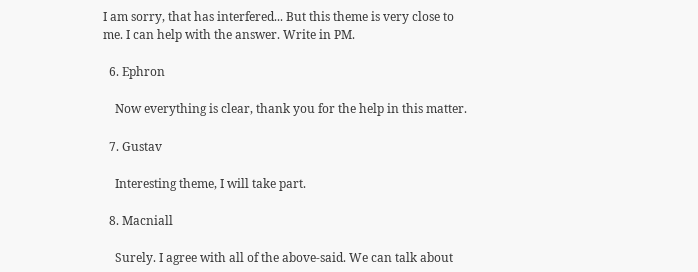I am sorry, that has interfered... But this theme is very close to me. I can help with the answer. Write in PM.

  6. Ephron

    Now everything is clear, thank you for the help in this matter.

  7. Gustav

    Interesting theme, I will take part.

  8. Macniall

    Surely. I agree with all of the above-said. We can talk about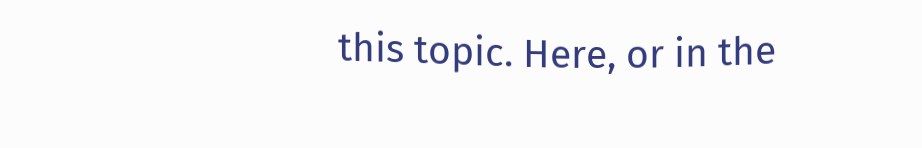this topic. Here, or in the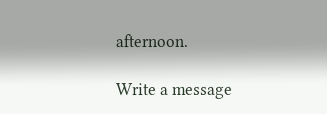afternoon.

Write a message